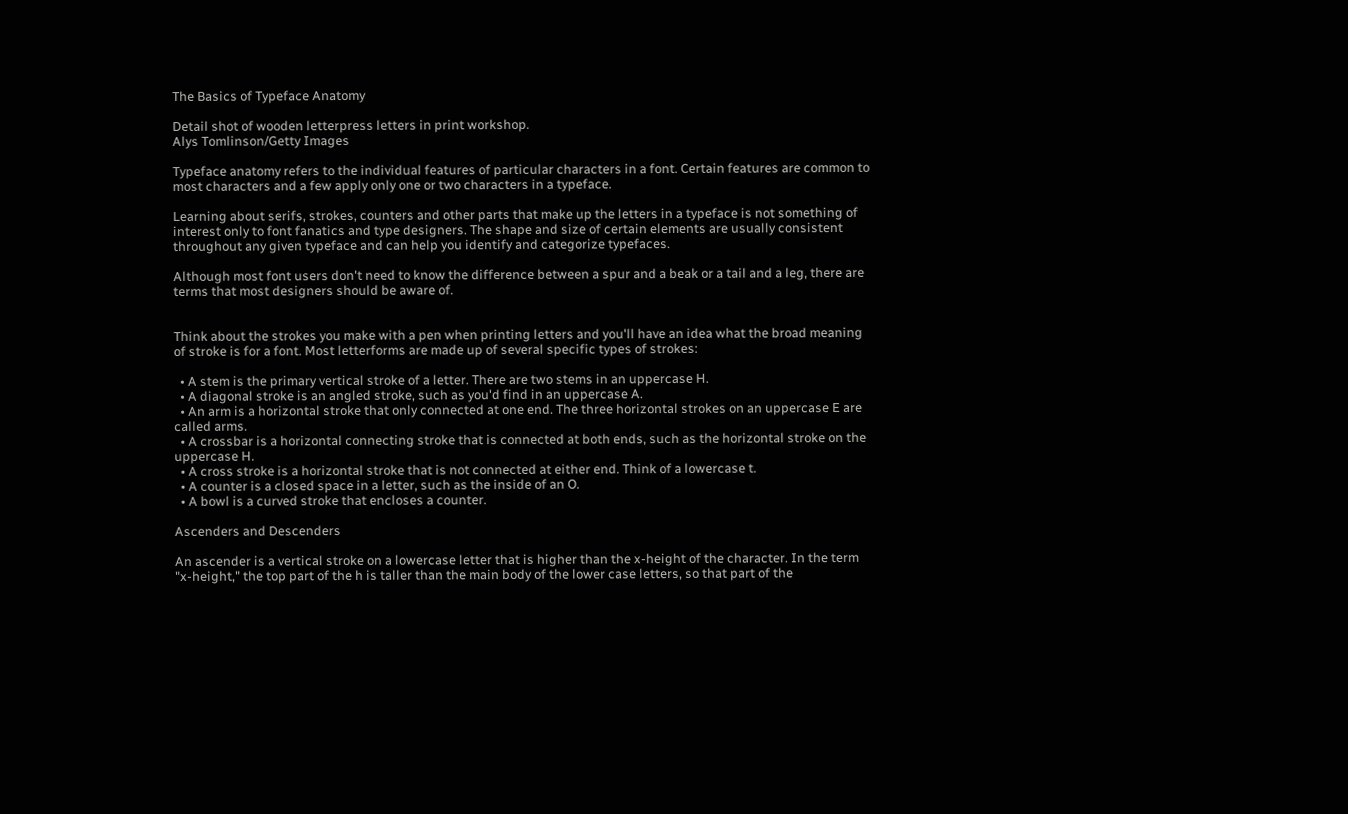The Basics of Typeface Anatomy

Detail shot of wooden letterpress letters in print workshop.
Alys Tomlinson/Getty Images

Typeface anatomy refers to the individual features of particular characters in a font. Certain features are common to most characters and a few apply only one or two characters in a typeface.

Learning about serifs, strokes, counters and other parts that make up the letters in a typeface is not something of interest only to font fanatics and type designers. The shape and size of certain elements are usually consistent throughout any given typeface and can help you identify and categorize typefaces.

Although most font users don't need to know the difference between a spur and a beak or a tail and a leg, there are terms that most designers should be aware of.


Think about the strokes you make with a pen when printing letters and you'll have an idea what the broad meaning of stroke is for a font. Most letterforms are made up of several specific types of strokes:

  • A stem is the primary vertical stroke of a letter. There are two stems in an uppercase H.
  • A diagonal stroke is an angled stroke, such as you'd find in an uppercase A.
  • An arm is a horizontal stroke that only connected at one end. The three horizontal strokes on an uppercase E are called arms.
  • A crossbar is a horizontal connecting stroke that is connected at both ends, such as the horizontal stroke on the uppercase H.
  • A cross stroke is a horizontal stroke that is not connected at either end. Think of a lowercase t.
  • A counter is a closed space in a letter, such as the inside of an O.
  • A bowl is a curved stroke that encloses a counter.

Ascenders and Descenders

An ascender is a vertical stroke on a lowercase letter that is higher than the x-height of the character. In the term "x-height," the top part of the h is taller than the main body of the lower case letters, so that part of the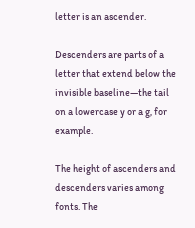letter is an ascender.

Descenders are parts of a letter that extend below the invisible baseline—the tail on a lowercase y or a g, for example.

The height of ascenders and descenders varies among fonts. The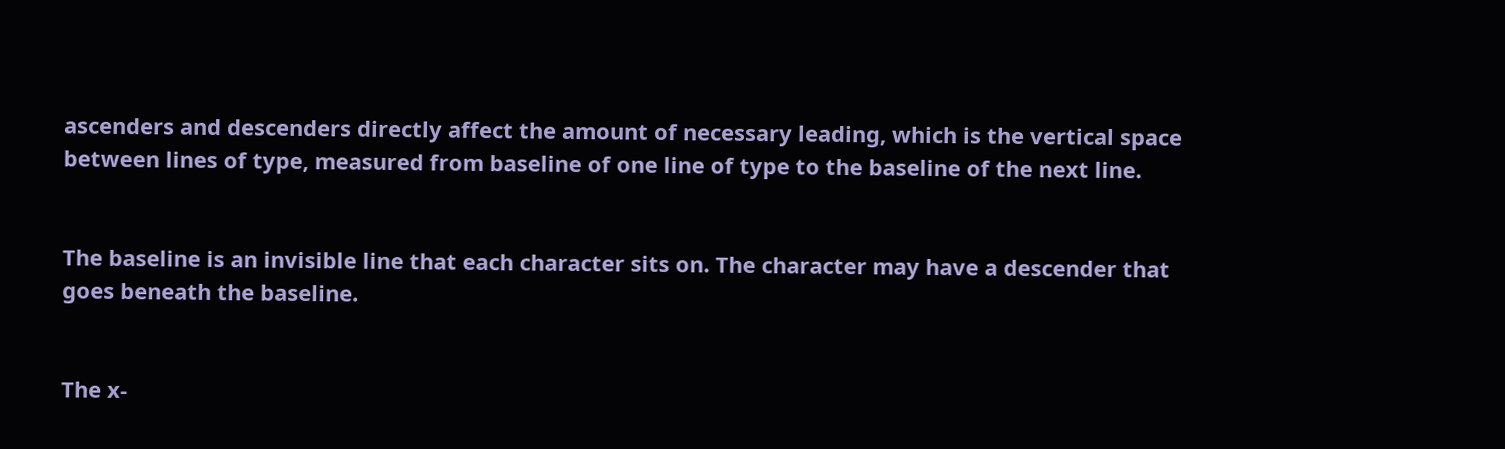ascenders and descenders directly affect the amount of necessary leading, which is the vertical space between lines of type, measured from baseline of one line of type to the baseline of the next line.


The baseline is an invisible line that each character sits on. The character may have a descender that goes beneath the baseline.


The x-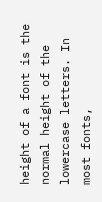height of a font is the normal height of the lowercase letters. In most fonts,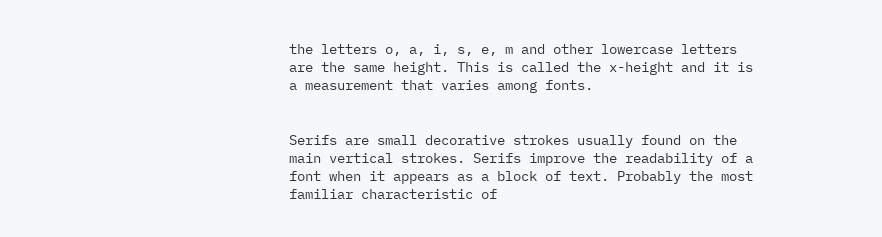the letters o, a, i, s, e, m and other lowercase letters are the same height. This is called the x-height and it is a measurement that varies among fonts.


Serifs are small decorative strokes usually found on the main vertical strokes. Serifs improve the readability of a font when it appears as a block of text. Probably the most familiar characteristic of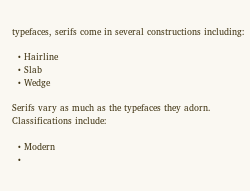typefaces, serifs come in several constructions including:

  • Hairline
  • Slab
  • Wedge

Serifs vary as much as the typefaces they adorn. Classifications include:

  • Modern
  •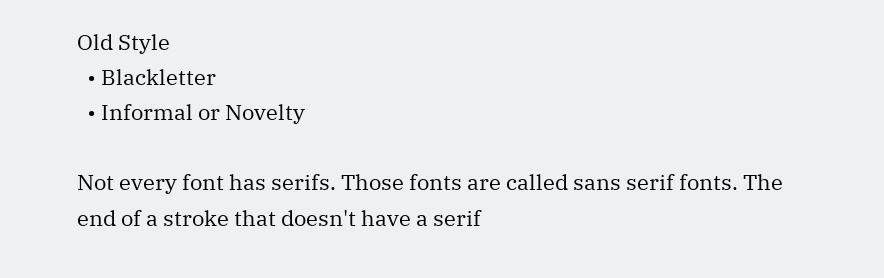Old Style
  • Blackletter
  • Informal or Novelty

Not every font has serifs. Those fonts are called sans serif fonts. The end of a stroke that doesn't have a serif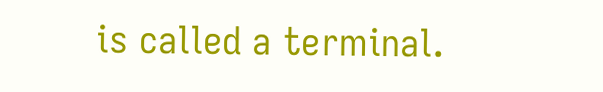is called a terminal.